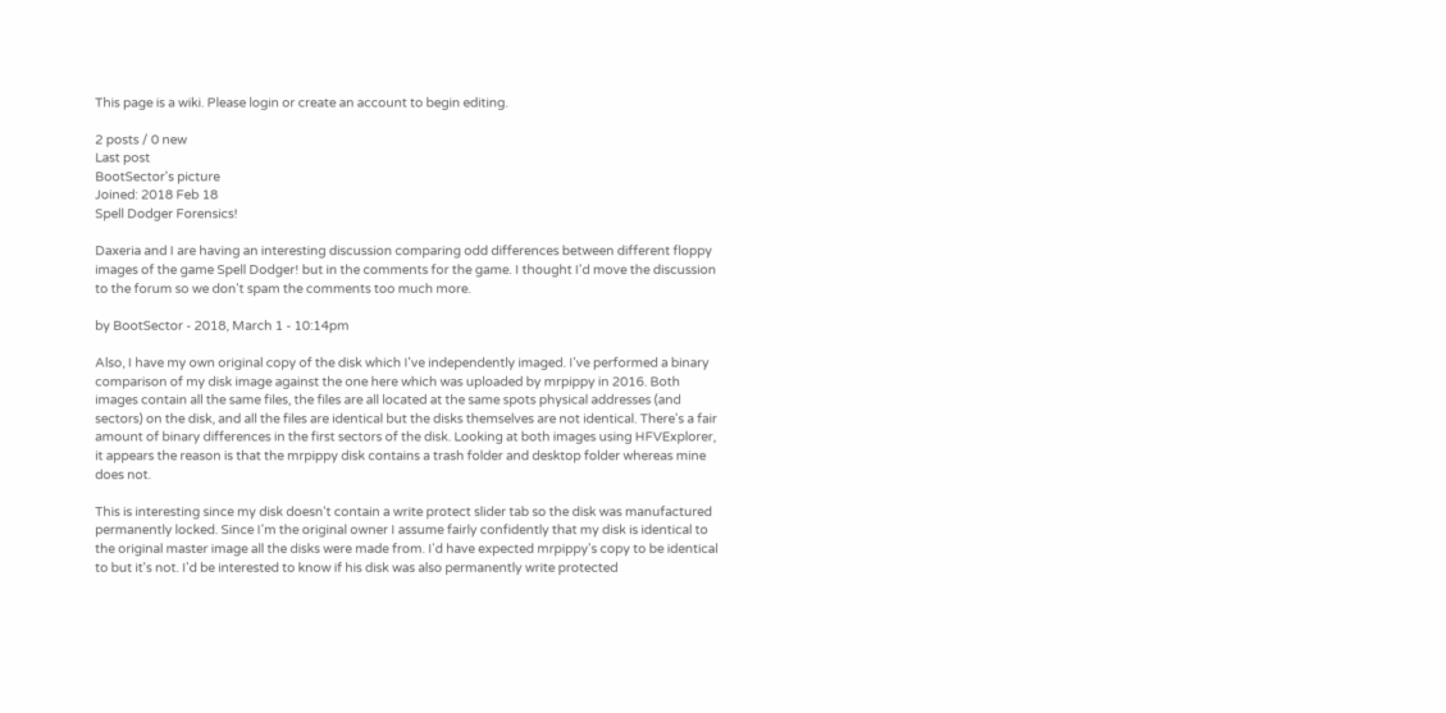This page is a wiki. Please login or create an account to begin editing.

2 posts / 0 new
Last post
BootSector's picture
Joined: 2018 Feb 18
Spell Dodger Forensics!

Daxeria and I are having an interesting discussion comparing odd differences between different floppy images of the game Spell Dodger! but in the comments for the game. I thought I'd move the discussion to the forum so we don't spam the comments too much more.

by BootSector - 2018, March 1 - 10:14pm

Also, I have my own original copy of the disk which I've independently imaged. I've performed a binary comparison of my disk image against the one here which was uploaded by mrpippy in 2016. Both images contain all the same files, the files are all located at the same spots physical addresses (and sectors) on the disk, and all the files are identical but the disks themselves are not identical. There's a fair amount of binary differences in the first sectors of the disk. Looking at both images using HFVExplorer, it appears the reason is that the mrpippy disk contains a trash folder and desktop folder whereas mine does not.

This is interesting since my disk doesn't contain a write protect slider tab so the disk was manufactured permanently locked. Since I'm the original owner I assume fairly confidently that my disk is identical to the original master image all the disks were made from. I'd have expected mrpippy's copy to be identical to but it's not. I'd be interested to know if his disk was also permanently write protected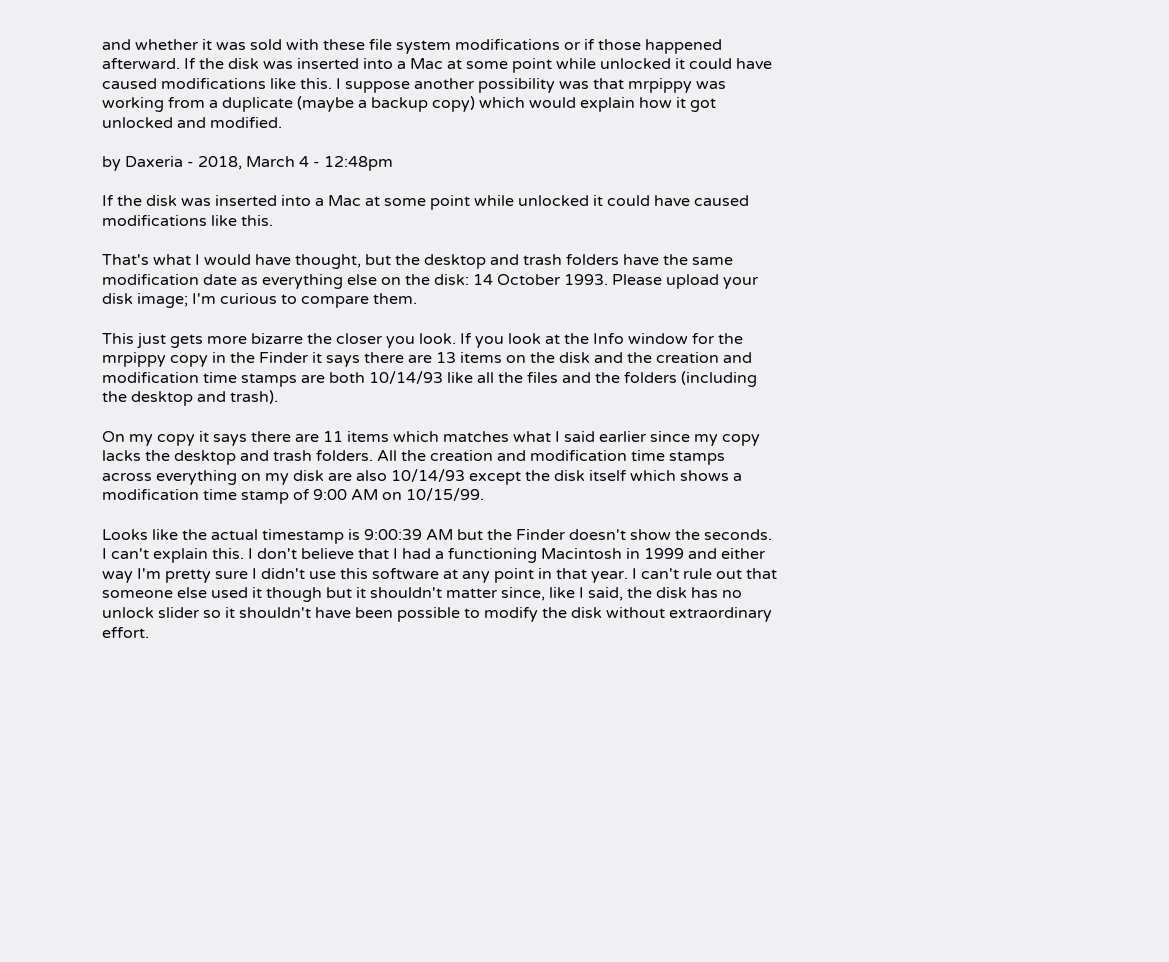and whether it was sold with these file system modifications or if those happened afterward. If the disk was inserted into a Mac at some point while unlocked it could have caused modifications like this. I suppose another possibility was that mrpippy was working from a duplicate (maybe a backup copy) which would explain how it got unlocked and modified.

by Daxeria - 2018, March 4 - 12:48pm

If the disk was inserted into a Mac at some point while unlocked it could have caused modifications like this.

That's what I would have thought, but the desktop and trash folders have the same modification date as everything else on the disk: 14 October 1993. Please upload your disk image; I'm curious to compare them.

This just gets more bizarre the closer you look. If you look at the Info window for the mrpippy copy in the Finder it says there are 13 items on the disk and the creation and modification time stamps are both 10/14/93 like all the files and the folders (including the desktop and trash).

On my copy it says there are 11 items which matches what I said earlier since my copy lacks the desktop and trash folders. All the creation and modification time stamps across everything on my disk are also 10/14/93 except the disk itself which shows a modification time stamp of 9:00 AM on 10/15/99.

Looks like the actual timestamp is 9:00:39 AM but the Finder doesn't show the seconds. I can't explain this. I don't believe that I had a functioning Macintosh in 1999 and either way I'm pretty sure I didn't use this software at any point in that year. I can't rule out that someone else used it though but it shouldn't matter since, like I said, the disk has no unlock slider so it shouldn't have been possible to modify the disk without extraordinary effort.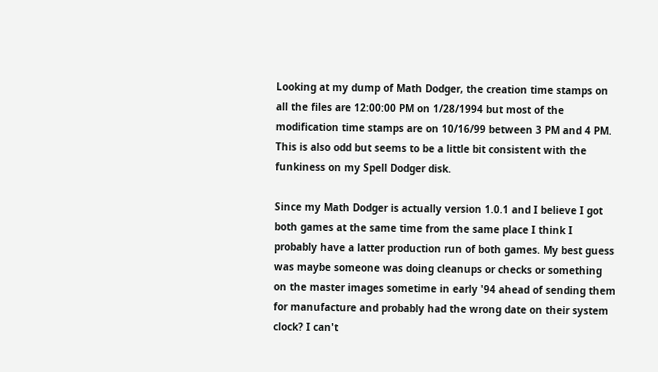Looking at my dump of Math Dodger, the creation time stamps on all the files are 12:00:00 PM on 1/28/1994 but most of the modification time stamps are on 10/16/99 between 3 PM and 4 PM. This is also odd but seems to be a little bit consistent with the funkiness on my Spell Dodger disk.

Since my Math Dodger is actually version 1.0.1 and I believe I got both games at the same time from the same place I think I probably have a latter production run of both games. My best guess was maybe someone was doing cleanups or checks or something on the master images sometime in early '94 ahead of sending them for manufacture and probably had the wrong date on their system clock? I can't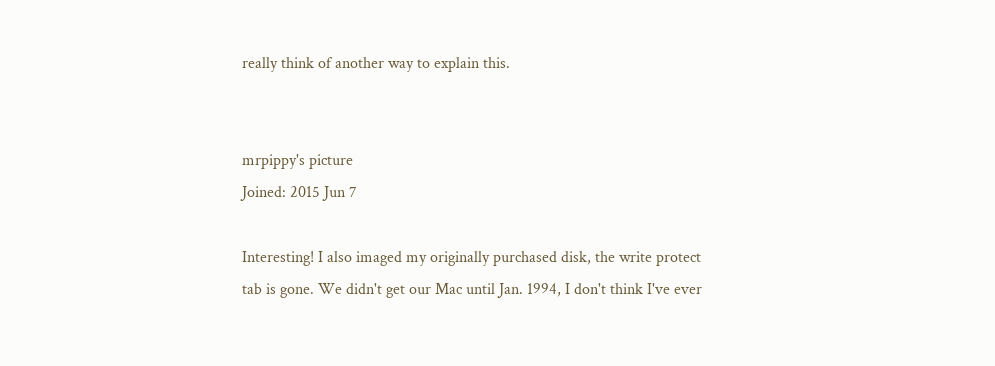really think of another way to explain this.


mrpippy's picture
Joined: 2015 Jun 7

Interesting! I also imaged my originally purchased disk, the write protect tab is gone. We didn't get our Mac until Jan. 1994, I don't think I've ever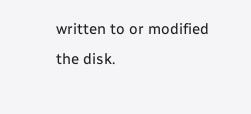written to or modified the disk.